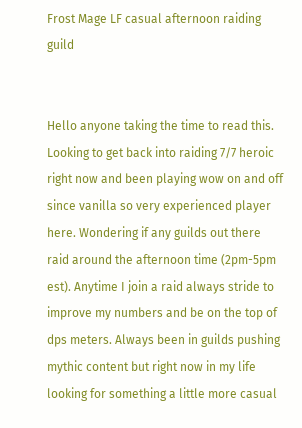Frost Mage LF casual afternoon raiding guild


Hello anyone taking the time to read this. Looking to get back into raiding 7/7 heroic right now and been playing wow on and off since vanilla so very experienced player here. Wondering if any guilds out there raid around the afternoon time (2pm-5pm est). Anytime I join a raid always stride to improve my numbers and be on the top of dps meters. Always been in guilds pushing mythic content but right now in my life looking for something a little more casual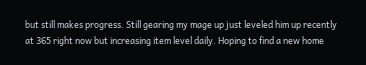but still makes progress. Still gearing my mage up just leveled him up recently at 365 right now but increasing item level daily. Hoping to find a new home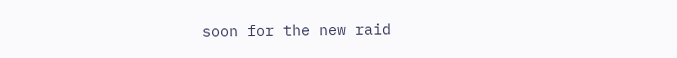soon for the new raid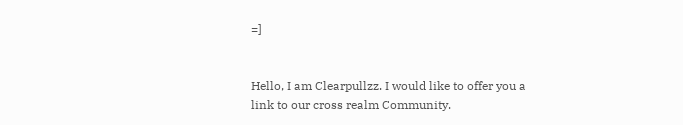=]


Hello, I am Clearpullzz. I would like to offer you a link to our cross realm Community.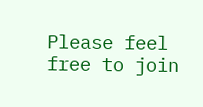Please feel free to join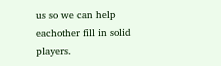us so we can help eachother fill in solid players.